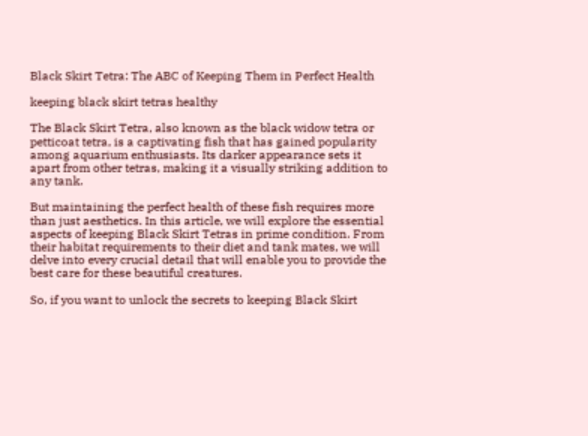Black Skirt Tetra: The ABC of Keeping Them in Perfect Health

keeping black skirt tetras healthy

The Black Skirt Tetra, also known as the black widow tetra or petticoat tetra, is a captivating fish that has gained popularity among aquarium enthusiasts. Its darker appearance sets it apart from other tetras, making it a visually striking addition to any tank.

But maintaining the perfect health of these fish requires more than just aesthetics. In this article, we will explore the essential aspects of keeping Black Skirt Tetras in prime condition. From their habitat requirements to their diet and tank mates, we will delve into every crucial detail that will enable you to provide the best care for these beautiful creatures.

So, if you want to unlock the secrets to keeping Black Skirt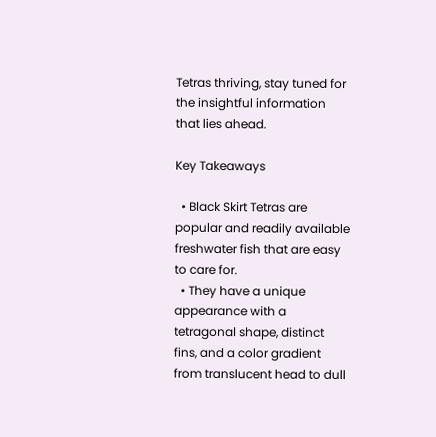Tetras thriving, stay tuned for the insightful information that lies ahead.

Key Takeaways

  • Black Skirt Tetras are popular and readily available freshwater fish that are easy to care for.
  • They have a unique appearance with a tetragonal shape, distinct fins, and a color gradient from translucent head to dull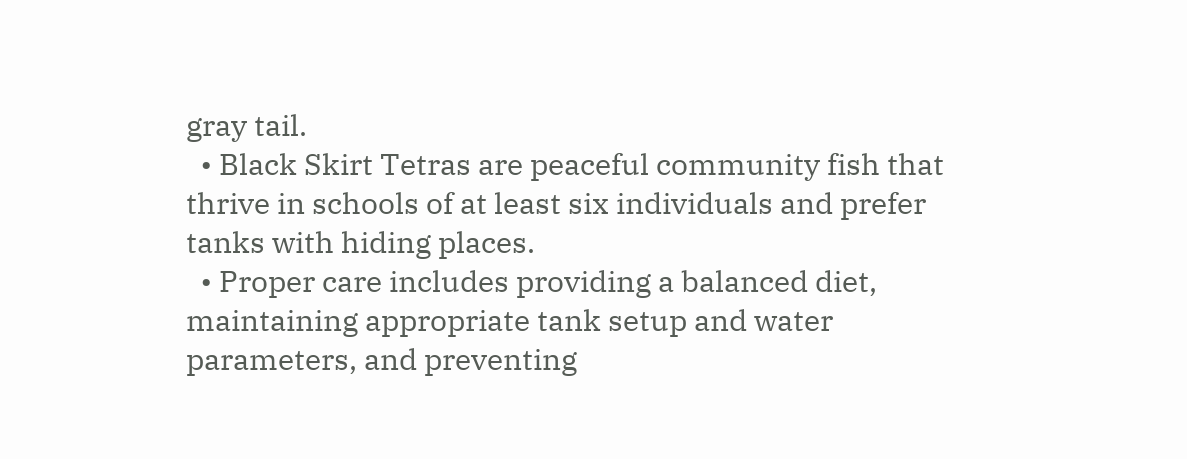gray tail.
  • Black Skirt Tetras are peaceful community fish that thrive in schools of at least six individuals and prefer tanks with hiding places.
  • Proper care includes providing a balanced diet, maintaining appropriate tank setup and water parameters, and preventing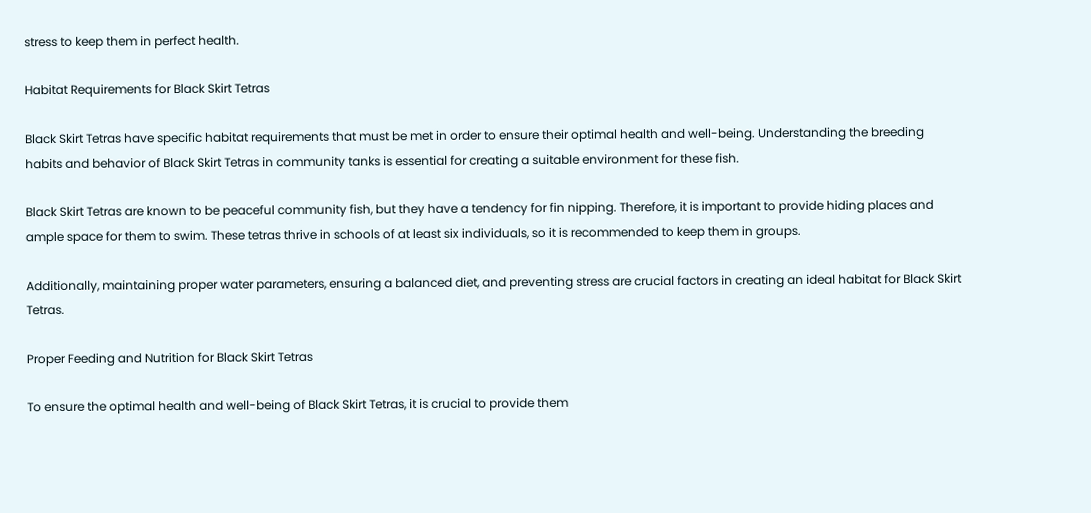stress to keep them in perfect health.

Habitat Requirements for Black Skirt Tetras

Black Skirt Tetras have specific habitat requirements that must be met in order to ensure their optimal health and well-being. Understanding the breeding habits and behavior of Black Skirt Tetras in community tanks is essential for creating a suitable environment for these fish.

Black Skirt Tetras are known to be peaceful community fish, but they have a tendency for fin nipping. Therefore, it is important to provide hiding places and ample space for them to swim. These tetras thrive in schools of at least six individuals, so it is recommended to keep them in groups.

Additionally, maintaining proper water parameters, ensuring a balanced diet, and preventing stress are crucial factors in creating an ideal habitat for Black Skirt Tetras.

Proper Feeding and Nutrition for Black Skirt Tetras

To ensure the optimal health and well-being of Black Skirt Tetras, it is crucial to provide them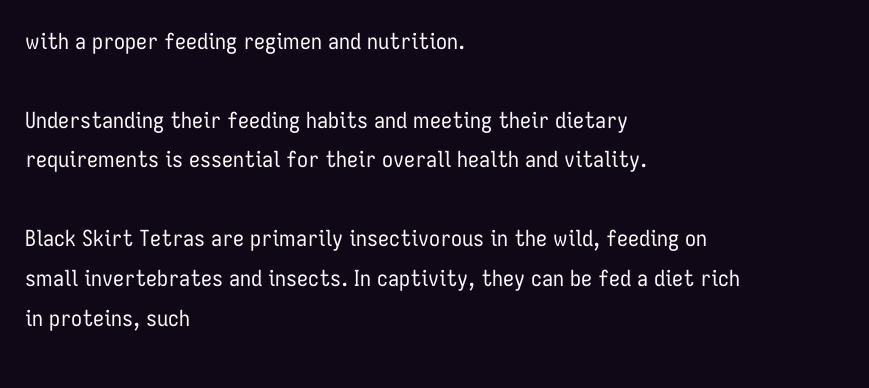with a proper feeding regimen and nutrition.

Understanding their feeding habits and meeting their dietary requirements is essential for their overall health and vitality.

Black Skirt Tetras are primarily insectivorous in the wild, feeding on small invertebrates and insects. In captivity, they can be fed a diet rich in proteins, such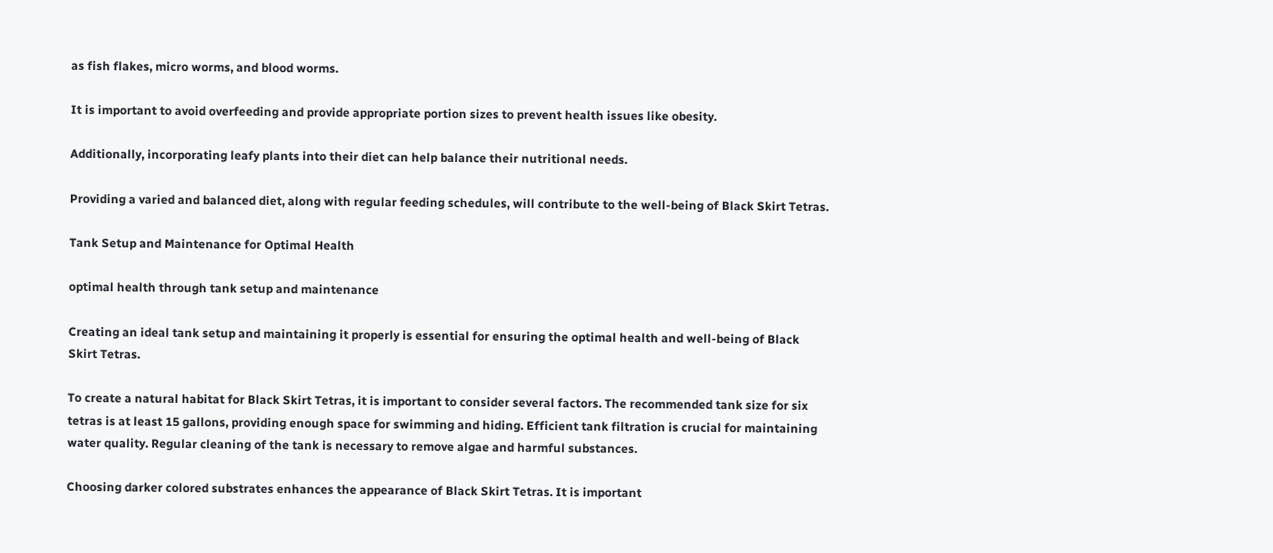as fish flakes, micro worms, and blood worms.

It is important to avoid overfeeding and provide appropriate portion sizes to prevent health issues like obesity.

Additionally, incorporating leafy plants into their diet can help balance their nutritional needs.

Providing a varied and balanced diet, along with regular feeding schedules, will contribute to the well-being of Black Skirt Tetras.

Tank Setup and Maintenance for Optimal Health

optimal health through tank setup and maintenance

Creating an ideal tank setup and maintaining it properly is essential for ensuring the optimal health and well-being of Black Skirt Tetras.

To create a natural habitat for Black Skirt Tetras, it is important to consider several factors. The recommended tank size for six tetras is at least 15 gallons, providing enough space for swimming and hiding. Efficient tank filtration is crucial for maintaining water quality. Regular cleaning of the tank is necessary to remove algae and harmful substances.

Choosing darker colored substrates enhances the appearance of Black Skirt Tetras. It is important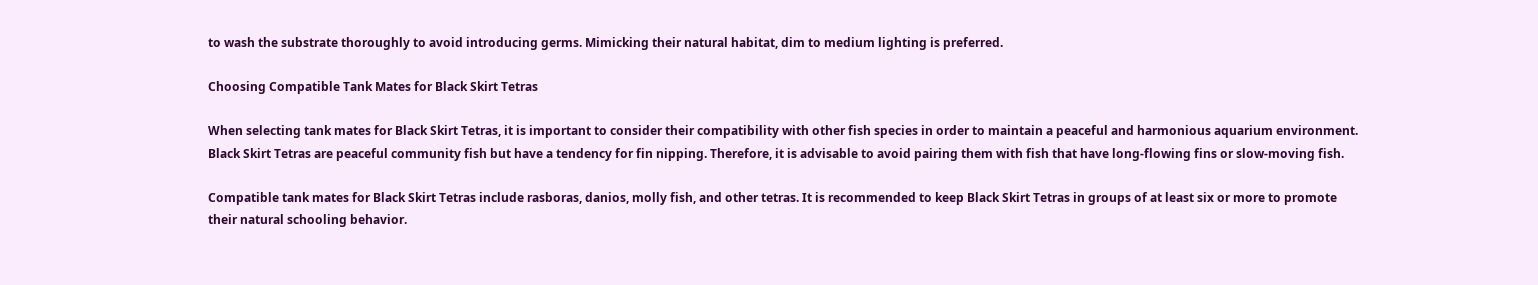to wash the substrate thoroughly to avoid introducing germs. Mimicking their natural habitat, dim to medium lighting is preferred.

Choosing Compatible Tank Mates for Black Skirt Tetras

When selecting tank mates for Black Skirt Tetras, it is important to consider their compatibility with other fish species in order to maintain a peaceful and harmonious aquarium environment. Black Skirt Tetras are peaceful community fish but have a tendency for fin nipping. Therefore, it is advisable to avoid pairing them with fish that have long-flowing fins or slow-moving fish.

Compatible tank mates for Black Skirt Tetras include rasboras, danios, molly fish, and other tetras. It is recommended to keep Black Skirt Tetras in groups of at least six or more to promote their natural schooling behavior.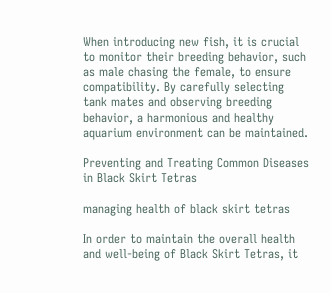When introducing new fish, it is crucial to monitor their breeding behavior, such as male chasing the female, to ensure compatibility. By carefully selecting tank mates and observing breeding behavior, a harmonious and healthy aquarium environment can be maintained.

Preventing and Treating Common Diseases in Black Skirt Tetras

managing health of black skirt tetras

In order to maintain the overall health and well-being of Black Skirt Tetras, it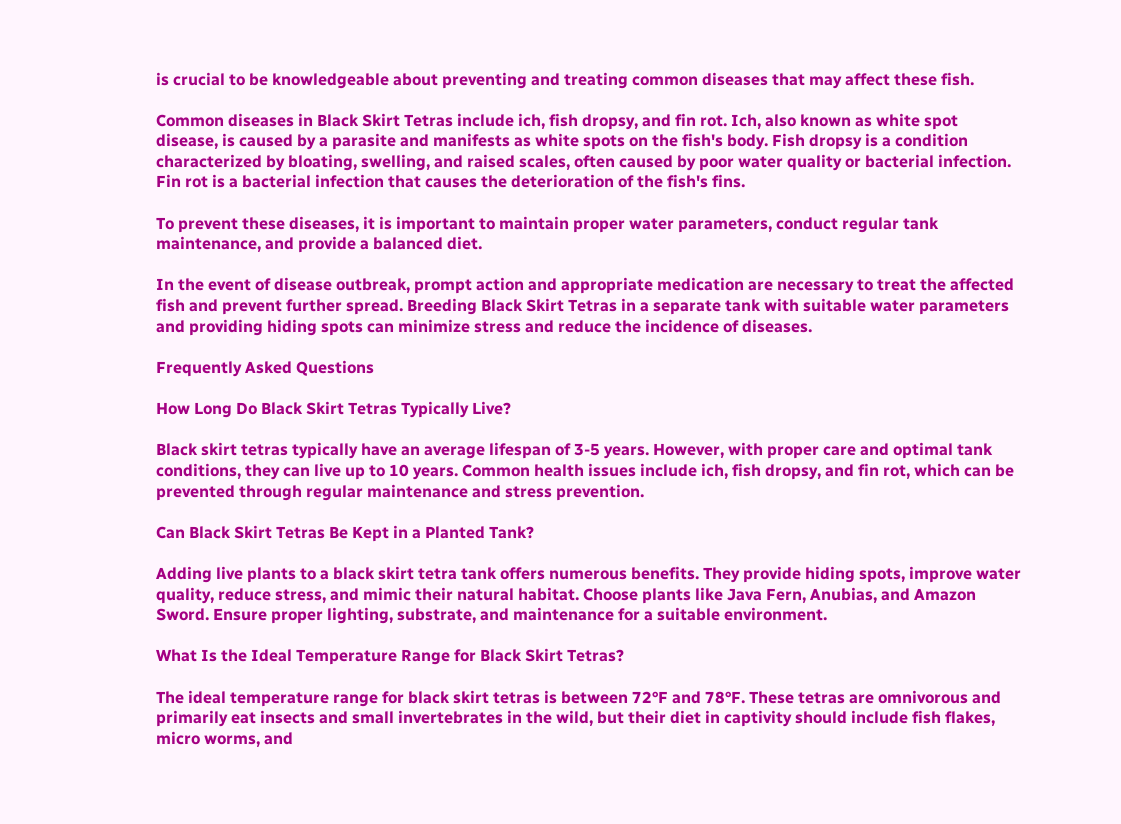is crucial to be knowledgeable about preventing and treating common diseases that may affect these fish.

Common diseases in Black Skirt Tetras include ich, fish dropsy, and fin rot. Ich, also known as white spot disease, is caused by a parasite and manifests as white spots on the fish's body. Fish dropsy is a condition characterized by bloating, swelling, and raised scales, often caused by poor water quality or bacterial infection. Fin rot is a bacterial infection that causes the deterioration of the fish's fins.

To prevent these diseases, it is important to maintain proper water parameters, conduct regular tank maintenance, and provide a balanced diet.

In the event of disease outbreak, prompt action and appropriate medication are necessary to treat the affected fish and prevent further spread. Breeding Black Skirt Tetras in a separate tank with suitable water parameters and providing hiding spots can minimize stress and reduce the incidence of diseases.

Frequently Asked Questions

How Long Do Black Skirt Tetras Typically Live?

Black skirt tetras typically have an average lifespan of 3-5 years. However, with proper care and optimal tank conditions, they can live up to 10 years. Common health issues include ich, fish dropsy, and fin rot, which can be prevented through regular maintenance and stress prevention.

Can Black Skirt Tetras Be Kept in a Planted Tank?

Adding live plants to a black skirt tetra tank offers numerous benefits. They provide hiding spots, improve water quality, reduce stress, and mimic their natural habitat. Choose plants like Java Fern, Anubias, and Amazon Sword. Ensure proper lighting, substrate, and maintenance for a suitable environment.

What Is the Ideal Temperature Range for Black Skirt Tetras?

The ideal temperature range for black skirt tetras is between 72°F and 78°F. These tetras are omnivorous and primarily eat insects and small invertebrates in the wild, but their diet in captivity should include fish flakes, micro worms, and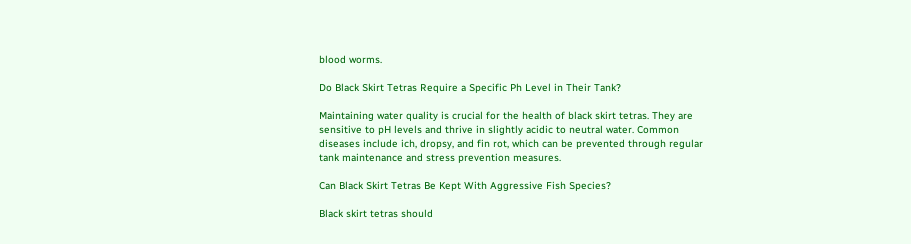blood worms.

Do Black Skirt Tetras Require a Specific Ph Level in Their Tank?

Maintaining water quality is crucial for the health of black skirt tetras. They are sensitive to pH levels and thrive in slightly acidic to neutral water. Common diseases include ich, dropsy, and fin rot, which can be prevented through regular tank maintenance and stress prevention measures.

Can Black Skirt Tetras Be Kept With Aggressive Fish Species?

Black skirt tetras should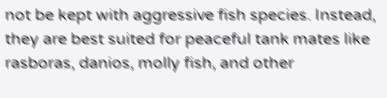not be kept with aggressive fish species. Instead, they are best suited for peaceful tank mates like rasboras, danios, molly fish, and other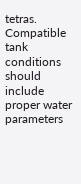tetras. Compatible tank conditions should include proper water parameters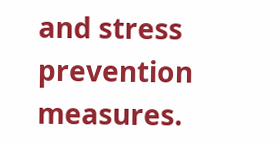and stress prevention measures.